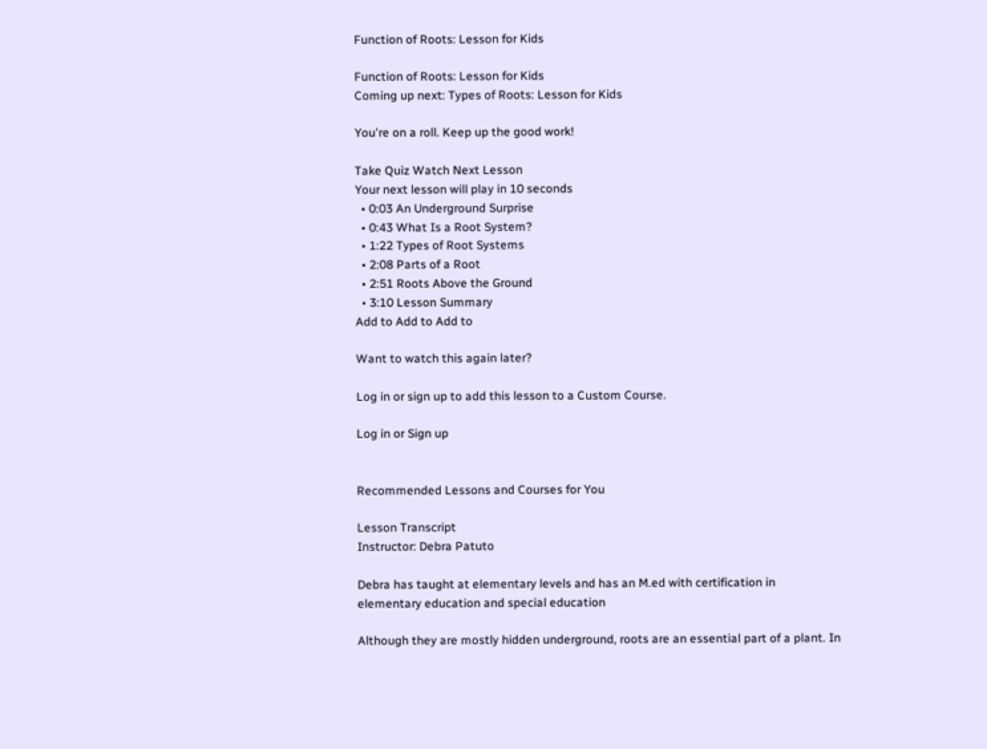Function of Roots: Lesson for Kids

Function of Roots: Lesson for Kids
Coming up next: Types of Roots: Lesson for Kids

You're on a roll. Keep up the good work!

Take Quiz Watch Next Lesson
Your next lesson will play in 10 seconds
  • 0:03 An Underground Surprise
  • 0:43 What Is a Root System?
  • 1:22 Types of Root Systems
  • 2:08 Parts of a Root
  • 2:51 Roots Above the Ground
  • 3:10 Lesson Summary
Add to Add to Add to

Want to watch this again later?

Log in or sign up to add this lesson to a Custom Course.

Log in or Sign up


Recommended Lessons and Courses for You

Lesson Transcript
Instructor: Debra Patuto

Debra has taught at elementary levels and has an M.ed with certification in elementary education and special education

Although they are mostly hidden underground, roots are an essential part of a plant. In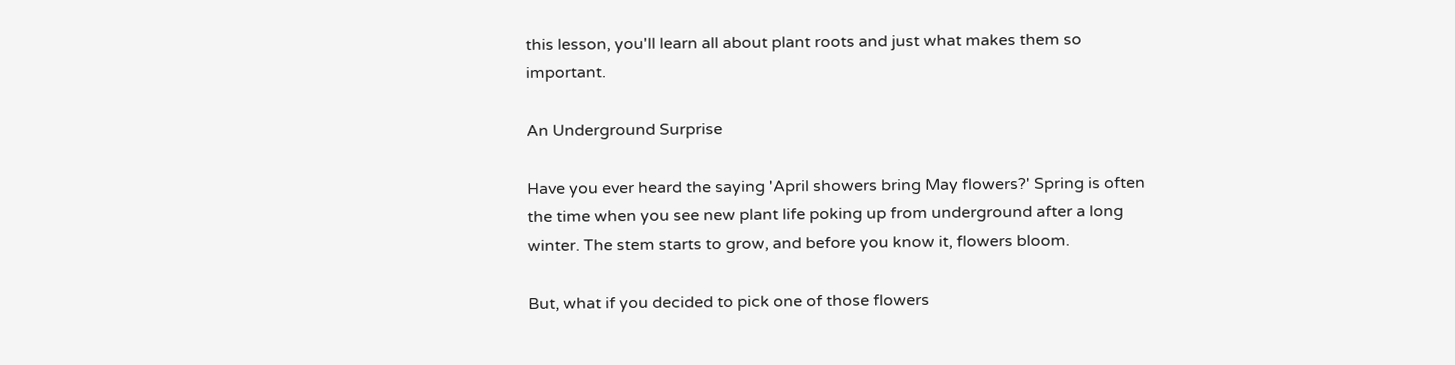this lesson, you'll learn all about plant roots and just what makes them so important.

An Underground Surprise

Have you ever heard the saying 'April showers bring May flowers?' Spring is often the time when you see new plant life poking up from underground after a long winter. The stem starts to grow, and before you know it, flowers bloom.

But, what if you decided to pick one of those flowers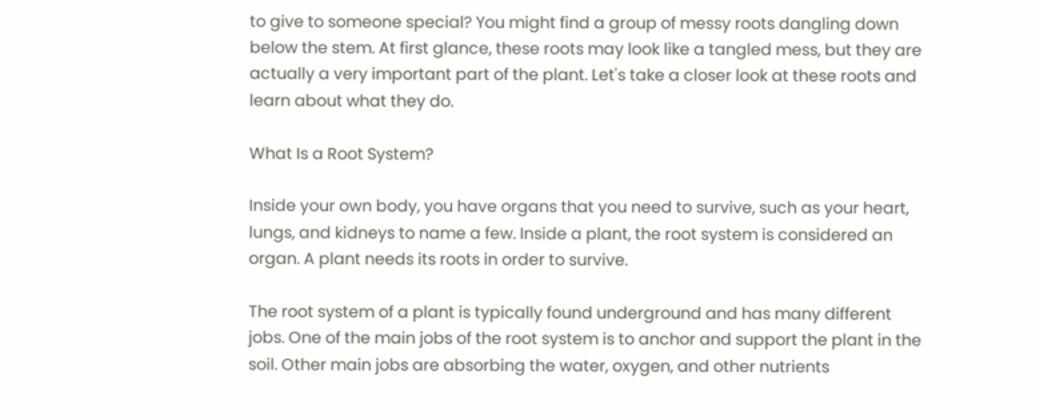to give to someone special? You might find a group of messy roots dangling down below the stem. At first glance, these roots may look like a tangled mess, but they are actually a very important part of the plant. Let's take a closer look at these roots and learn about what they do.

What Is a Root System?

Inside your own body, you have organs that you need to survive, such as your heart, lungs, and kidneys to name a few. Inside a plant, the root system is considered an organ. A plant needs its roots in order to survive.

The root system of a plant is typically found underground and has many different jobs. One of the main jobs of the root system is to anchor and support the plant in the soil. Other main jobs are absorbing the water, oxygen, and other nutrients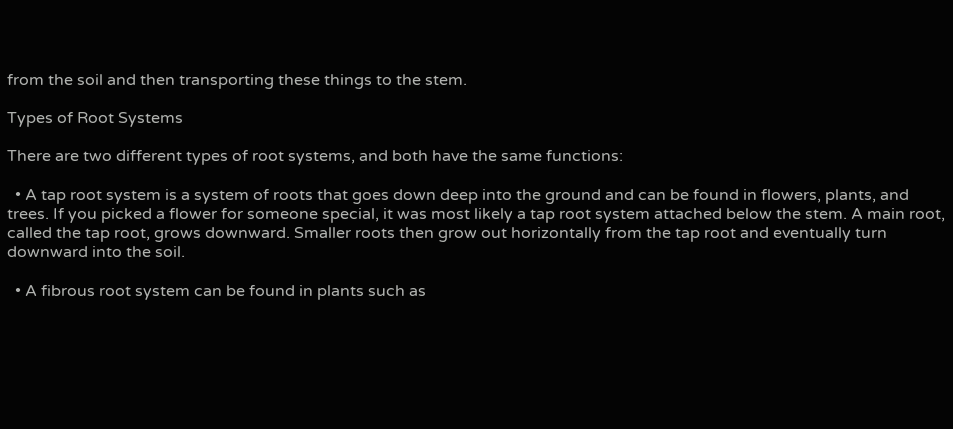from the soil and then transporting these things to the stem.

Types of Root Systems

There are two different types of root systems, and both have the same functions:

  • A tap root system is a system of roots that goes down deep into the ground and can be found in flowers, plants, and trees. If you picked a flower for someone special, it was most likely a tap root system attached below the stem. A main root, called the tap root, grows downward. Smaller roots then grow out horizontally from the tap root and eventually turn downward into the soil.

  • A fibrous root system can be found in plants such as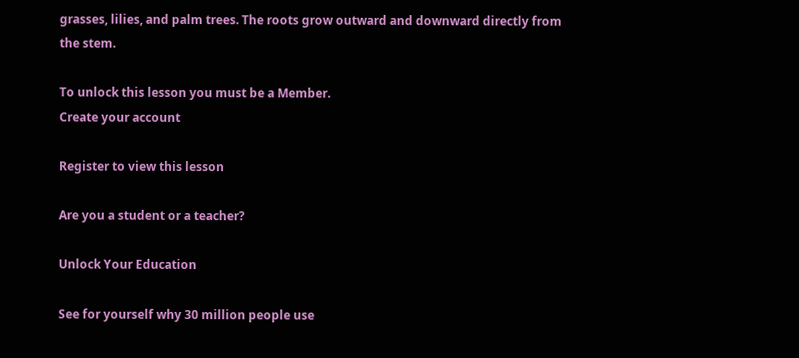grasses, lilies, and palm trees. The roots grow outward and downward directly from the stem.

To unlock this lesson you must be a Member.
Create your account

Register to view this lesson

Are you a student or a teacher?

Unlock Your Education

See for yourself why 30 million people use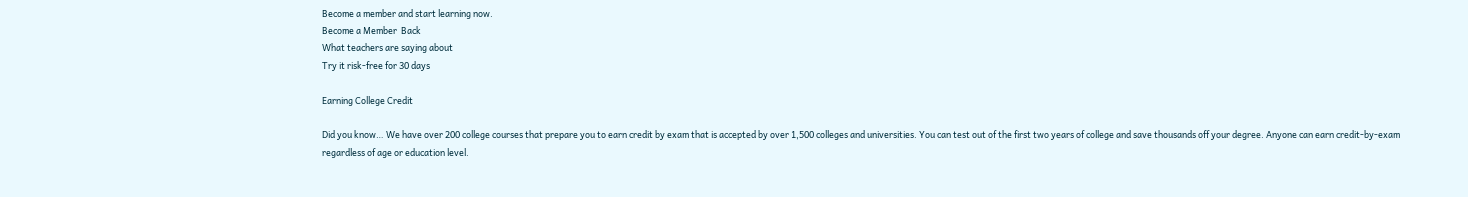Become a member and start learning now.
Become a Member  Back
What teachers are saying about
Try it risk-free for 30 days

Earning College Credit

Did you know… We have over 200 college courses that prepare you to earn credit by exam that is accepted by over 1,500 colleges and universities. You can test out of the first two years of college and save thousands off your degree. Anyone can earn credit-by-exam regardless of age or education level.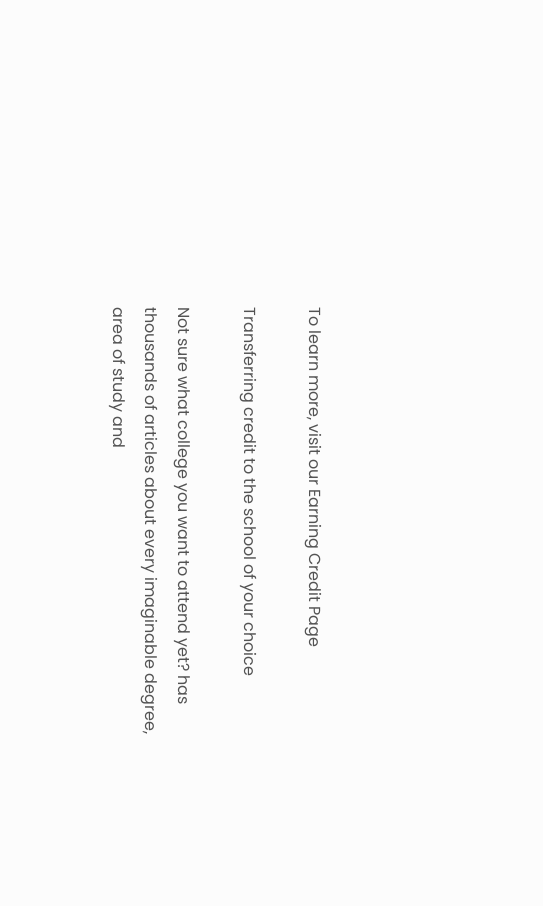To learn more, visit our Earning Credit Page

Transferring credit to the school of your choice

Not sure what college you want to attend yet? has thousands of articles about every imaginable degree, area of study and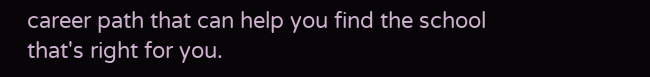career path that can help you find the school that's right for you.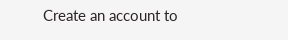Create an account to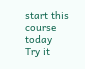start this course today
Try it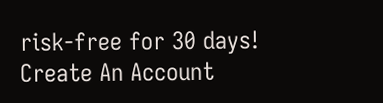risk-free for 30 days!
Create An Account